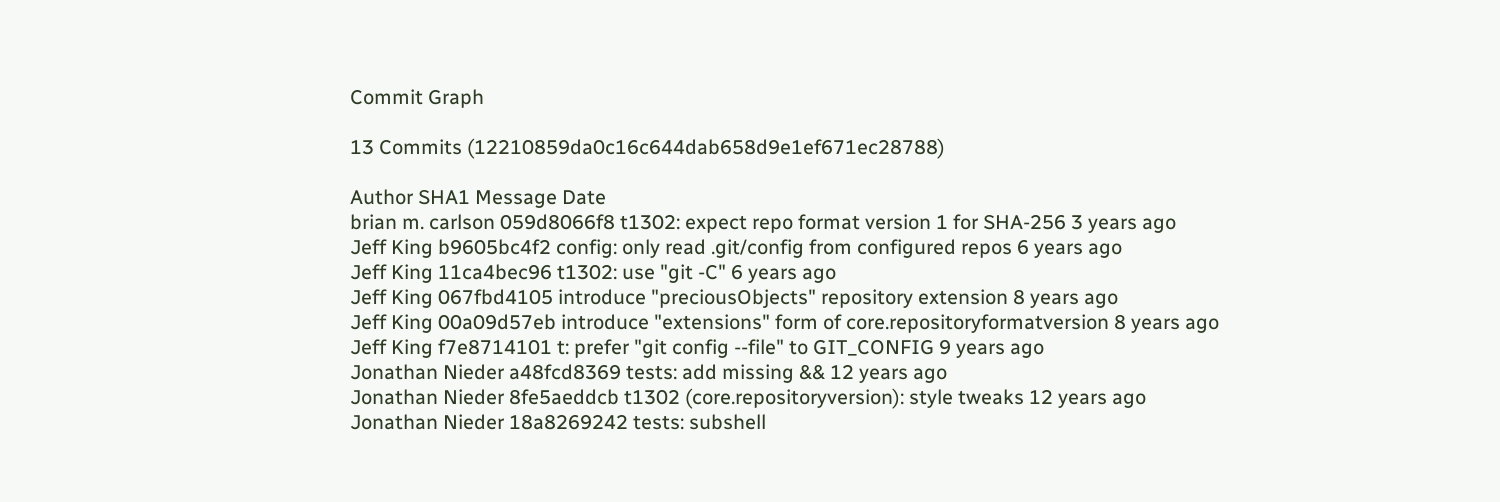Commit Graph

13 Commits (12210859da0c16c644dab658d9e1ef671ec28788)

Author SHA1 Message Date
brian m. carlson 059d8066f8 t1302: expect repo format version 1 for SHA-256 3 years ago
Jeff King b9605bc4f2 config: only read .git/config from configured repos 6 years ago
Jeff King 11ca4bec96 t1302: use "git -C" 6 years ago
Jeff King 067fbd4105 introduce "preciousObjects" repository extension 8 years ago
Jeff King 00a09d57eb introduce "extensions" form of core.repositoryformatversion 8 years ago
Jeff King f7e8714101 t: prefer "git config --file" to GIT_CONFIG 9 years ago
Jonathan Nieder a48fcd8369 tests: add missing && 12 years ago
Jonathan Nieder 8fe5aeddcb t1302 (core.repositoryversion): style tweaks 12 years ago
Jonathan Nieder 18a8269242 tests: subshell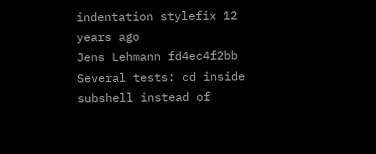indentation stylefix 12 years ago
Jens Lehmann fd4ec4f2bb Several tests: cd inside subshell instead of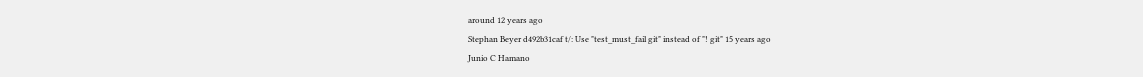around 12 years ago
Stephan Beyer d492b31caf t/: Use "test_must_fail git" instead of "! git" 15 years ago
Junio C Hamano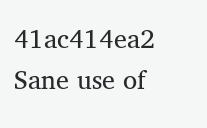41ac414ea2 Sane use of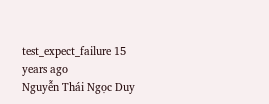test_expect_failure 15 years ago
Nguyễn Thái Ngọc Duy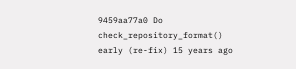9459aa77a0 Do check_repository_format() early (re-fix) 15 years ago